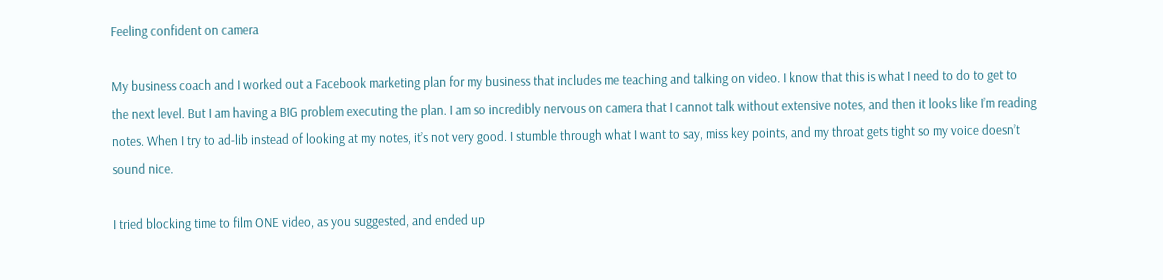Feeling confident on camera

My business coach and I worked out a Facebook marketing plan for my business that includes me teaching and talking on video. I know that this is what I need to do to get to the next level. But I am having a BIG problem executing the plan. I am so incredibly nervous on camera that I cannot talk without extensive notes, and then it looks like I’m reading notes. When I try to ad-lib instead of looking at my notes, it’s not very good. I stumble through what I want to say, miss key points, and my throat gets tight so my voice doesn’t sound nice.

I tried blocking time to film ONE video, as you suggested, and ended up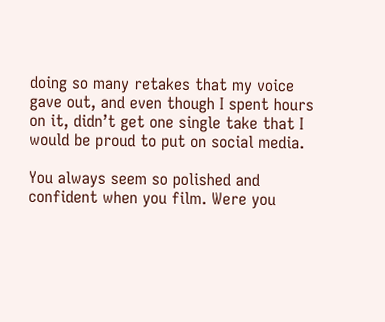doing so many retakes that my voice gave out, and even though I spent hours on it, didn’t get one single take that I would be proud to put on social media.

You always seem so polished and confident when you film. Were you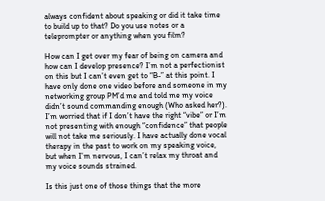always confident about speaking or did it take time to build up to that? Do you use notes or a teleprompter or anything when you film?

How can I get over my fear of being on camera and how can I develop presence? I’m not a perfectionist on this but I can’t even get to “B-” at this point. I have only done one video before and someone in my networking group PM’d me and told me my voice didn’t sound commanding enough (Who asked her?). I’m worried that if I don’t have the right “vibe” or I’m not presenting with enough “confidence” that people will not take me seriously. I have actually done vocal therapy in the past to work on my speaking voice, but when I’m nervous, I can’t relax my throat and my voice sounds strained.

Is this just one of those things that the more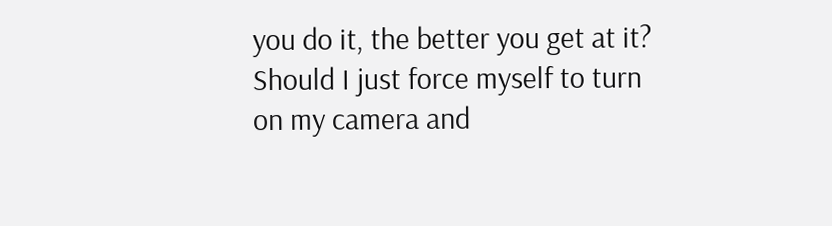you do it, the better you get at it? Should I just force myself to turn on my camera and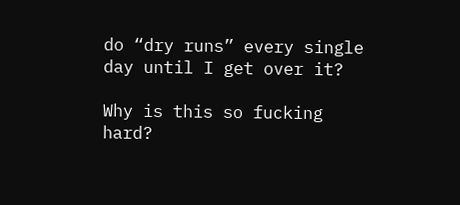do “dry runs” every single day until I get over it?

Why is this so fucking hard?